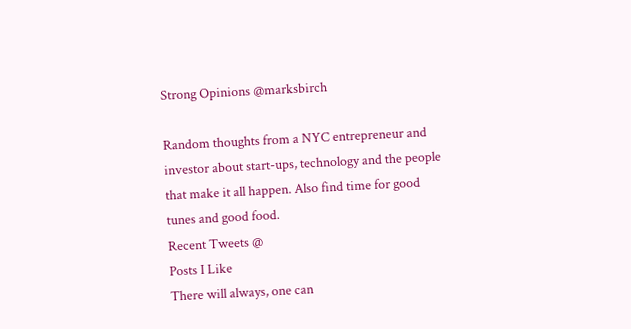Strong Opinions @marksbirch

Random thoughts from a NYC entrepreneur and investor about start-ups, technology and the people that make it all happen. Also find time for good tunes and good food.
Recent Tweets @
Posts I Like
There will always, one can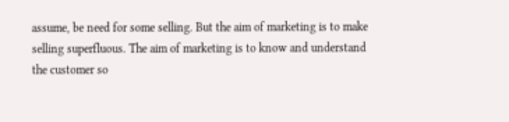assume, be need for some selling. But the aim of marketing is to make selling superfluous. The aim of marketing is to know and understand the customer so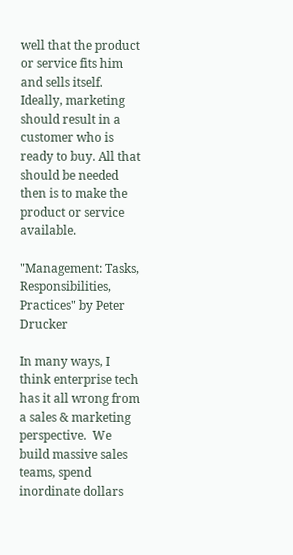well that the product or service fits him and sells itself. Ideally, marketing should result in a customer who is ready to buy. All that should be needed then is to make the product or service available.

"Management: Tasks, Responsibilities, Practices" by Peter Drucker

In many ways, I think enterprise tech has it all wrong from a sales & marketing perspective.  We build massive sales teams, spend inordinate dollars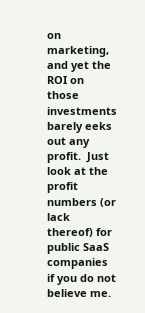on marketing, and yet the ROI on those investments barely eeks out any profit.  Just look at the profit numbers (or lack thereof) for public SaaS companies if you do not believe me.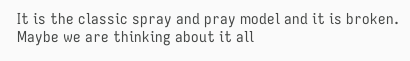It is the classic spray and pray model and it is broken.  Maybe we are thinking about it all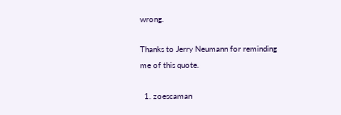wrong.

Thanks to Jerry Neumann for reminding me of this quote.

  1. zoescaman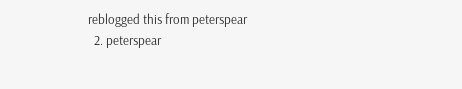reblogged this from peterspear
  2. peterspear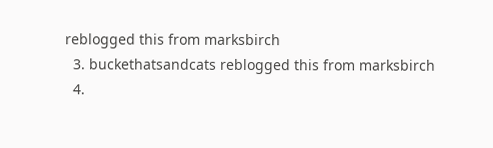reblogged this from marksbirch
  3. buckethatsandcats reblogged this from marksbirch
  4.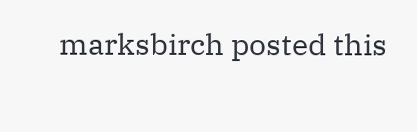marksbirch posted this